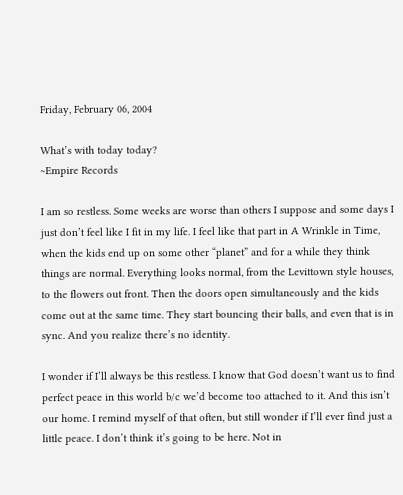Friday, February 06, 2004

What’s with today today?
~Empire Records

I am so restless. Some weeks are worse than others I suppose and some days I just don’t feel like I fit in my life. I feel like that part in A Wrinkle in Time, when the kids end up on some other “planet” and for a while they think things are normal. Everything looks normal, from the Levittown style houses, to the flowers out front. Then the doors open simultaneously and the kids come out at the same time. They start bouncing their balls, and even that is in sync. And you realize there’s no identity.

I wonder if I’ll always be this restless. I know that God doesn’t want us to find perfect peace in this world b/c we’d become too attached to it. And this isn’t our home. I remind myself of that often, but still wonder if I’ll ever find just a little peace. I don’t think it’s going to be here. Not in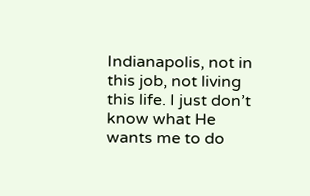Indianapolis, not in this job, not living this life. I just don’t know what He wants me to do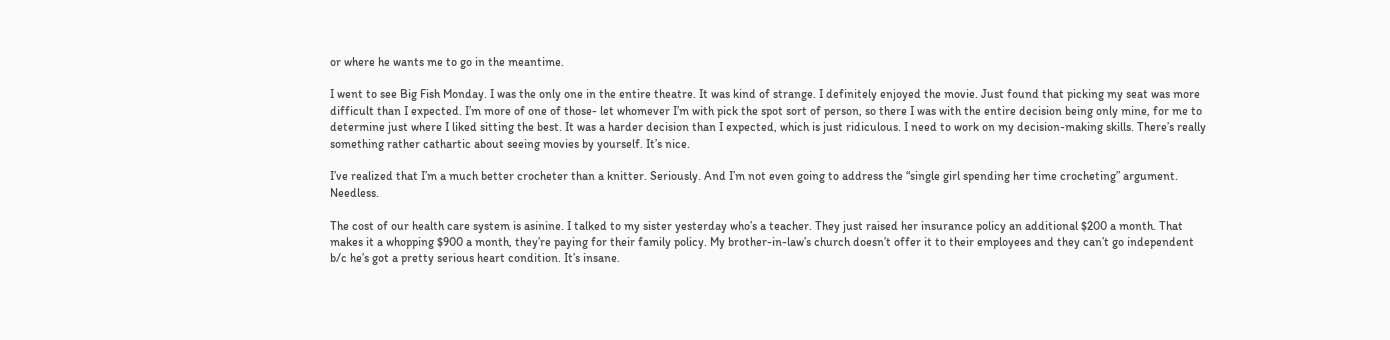or where he wants me to go in the meantime.

I went to see Big Fish Monday. I was the only one in the entire theatre. It was kind of strange. I definitely enjoyed the movie. Just found that picking my seat was more difficult than I expected. I’m more of one of those- let whomever I’m with pick the spot sort of person, so there I was with the entire decision being only mine, for me to determine just where I liked sitting the best. It was a harder decision than I expected, which is just ridiculous. I need to work on my decision-making skills. There’s really something rather cathartic about seeing movies by yourself. It’s nice.

I’ve realized that I’m a much better crocheter than a knitter. Seriously. And I’m not even going to address the “single girl spending her time crocheting” argument. Needless.

The cost of our health care system is asinine. I talked to my sister yesterday who’s a teacher. They just raised her insurance policy an additional $200 a month. That makes it a whopping $900 a month, they’re paying for their family policy. My brother-in-law’s church doesn’t offer it to their employees and they can’t go independent b/c he’s got a pretty serious heart condition. It’s insane.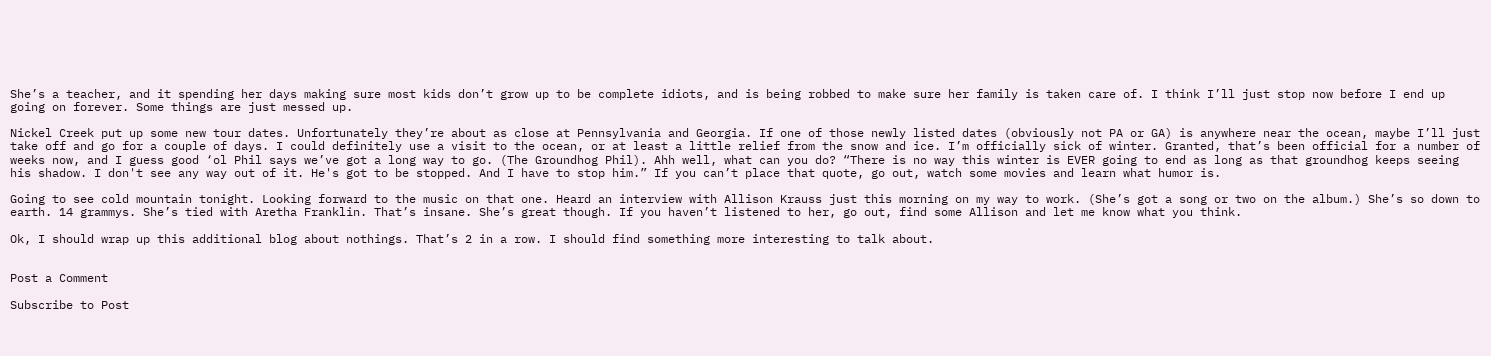She’s a teacher, and it spending her days making sure most kids don’t grow up to be complete idiots, and is being robbed to make sure her family is taken care of. I think I’ll just stop now before I end up going on forever. Some things are just messed up.

Nickel Creek put up some new tour dates. Unfortunately they’re about as close at Pennsylvania and Georgia. If one of those newly listed dates (obviously not PA or GA) is anywhere near the ocean, maybe I’ll just take off and go for a couple of days. I could definitely use a visit to the ocean, or at least a little relief from the snow and ice. I’m officially sick of winter. Granted, that’s been official for a number of weeks now, and I guess good ‘ol Phil says we’ve got a long way to go. (The Groundhog Phil). Ahh well, what can you do? “There is no way this winter is EVER going to end as long as that groundhog keeps seeing his shadow. I don't see any way out of it. He's got to be stopped. And I have to stop him.” If you can’t place that quote, go out, watch some movies and learn what humor is.

Going to see cold mountain tonight. Looking forward to the music on that one. Heard an interview with Allison Krauss just this morning on my way to work. (She’s got a song or two on the album.) She’s so down to earth. 14 grammys. She’s tied with Aretha Franklin. That’s insane. She’s great though. If you haven’t listened to her, go out, find some Allison and let me know what you think.

Ok, I should wrap up this additional blog about nothings. That’s 2 in a row. I should find something more interesting to talk about.


Post a Comment

Subscribe to Post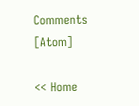Comments [Atom]

<< Home